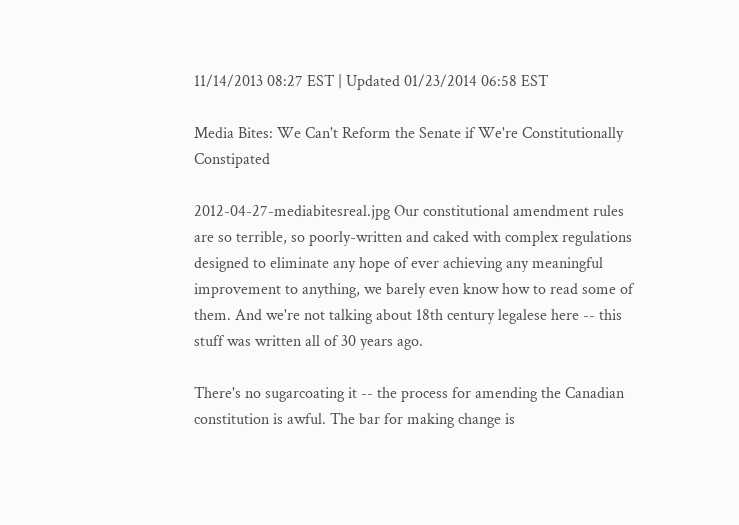11/14/2013 08:27 EST | Updated 01/23/2014 06:58 EST

Media Bites: We Can't Reform the Senate if We're Constitutionally Constipated

2012-04-27-mediabitesreal.jpg Our constitutional amendment rules are so terrible, so poorly-written and caked with complex regulations designed to eliminate any hope of ever achieving any meaningful improvement to anything, we barely even know how to read some of them. And we're not talking about 18th century legalese here -- this stuff was written all of 30 years ago.

There's no sugarcoating it -- the process for amending the Canadian constitution is awful. The bar for making change is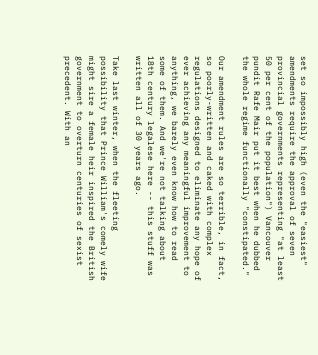set so impossibly high (even the "easiest" amendments require the approval of seven provincial governments representing "at least 50 per cent of the population") Vancouver pundit Rafe Mair put it best when he dubbed the whole regime functionally "constipated."

Our amendment rules are so terrible, in fact, so poorly-written and caked with complex regulations designed to eliminate any hope of ever achieving any meaningful improvement to anything, we barely even know how to read some of them. And we're not talking about 18th century legalese here -- this stuff was written all of 30 years ago.

Take last winter, when the fleeting possibility that Prince William's comely wife might sire a female heir inspired the British government to overturn centuries of sexist precedent. With an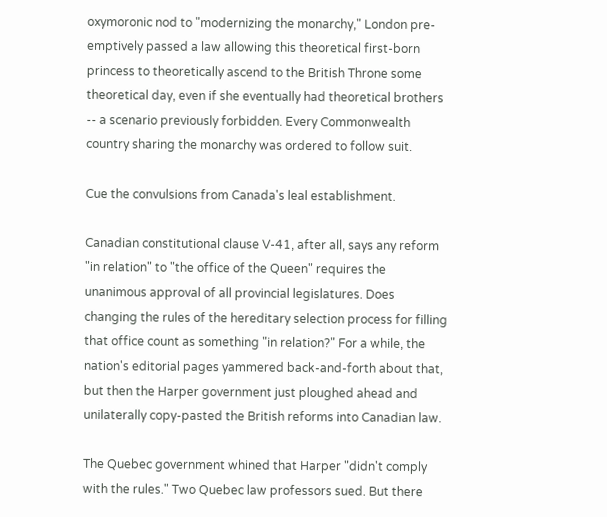oxymoronic nod to "modernizing the monarchy," London pre-emptively passed a law allowing this theoretical first-born princess to theoretically ascend to the British Throne some theoretical day, even if she eventually had theoretical brothers -- a scenario previously forbidden. Every Commonwealth country sharing the monarchy was ordered to follow suit.

Cue the convulsions from Canada's leal establishment.

Canadian constitutional clause V-41, after all, says any reform "in relation" to "the office of the Queen" requires the unanimous approval of all provincial legislatures. Does changing the rules of the hereditary selection process for filling that office count as something "in relation?" For a while, the nation's editorial pages yammered back-and-forth about that, but then the Harper government just ploughed ahead and unilaterally copy-pasted the British reforms into Canadian law.

The Quebec government whined that Harper "didn't comply with the rules." Two Quebec law professors sued. But there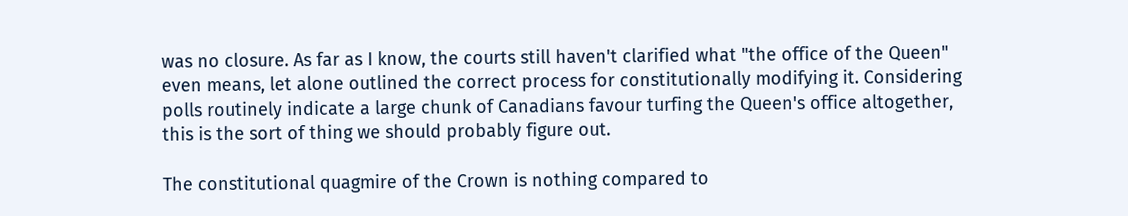was no closure. As far as I know, the courts still haven't clarified what "the office of the Queen" even means, let alone outlined the correct process for constitutionally modifying it. Considering polls routinely indicate a large chunk of Canadians favour turfing the Queen's office altogether, this is the sort of thing we should probably figure out.

The constitutional quagmire of the Crown is nothing compared to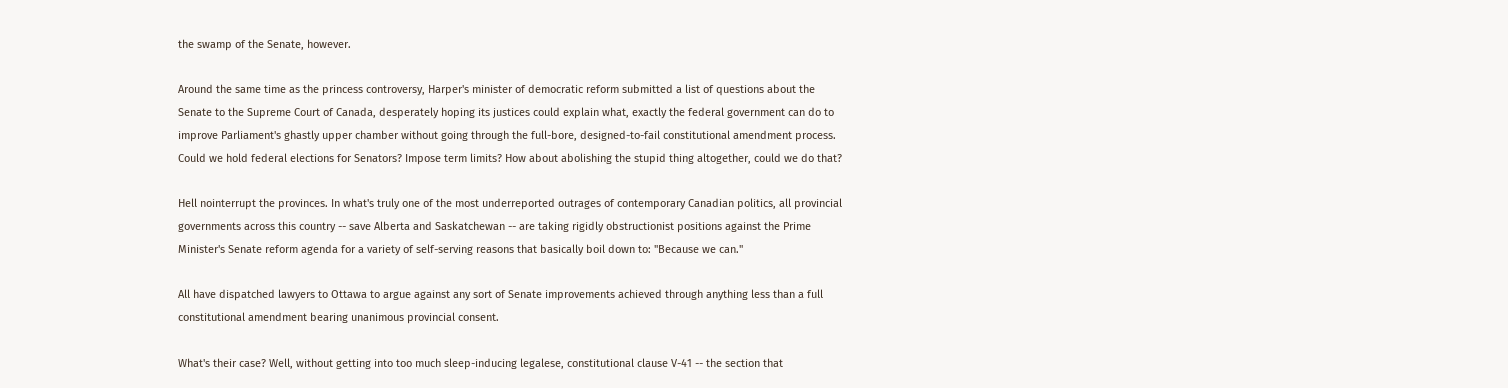the swamp of the Senate, however.

Around the same time as the princess controversy, Harper's minister of democratic reform submitted a list of questions about the Senate to the Supreme Court of Canada, desperately hoping its justices could explain what, exactly the federal government can do to improve Parliament's ghastly upper chamber without going through the full-bore, designed-to-fail constitutional amendment process. Could we hold federal elections for Senators? Impose term limits? How about abolishing the stupid thing altogether, could we do that?

Hell nointerrupt the provinces. In what's truly one of the most underreported outrages of contemporary Canadian politics, all provincial governments across this country -- save Alberta and Saskatchewan -- are taking rigidly obstructionist positions against the Prime Minister's Senate reform agenda for a variety of self-serving reasons that basically boil down to: "Because we can."

All have dispatched lawyers to Ottawa to argue against any sort of Senate improvements achieved through anything less than a full constitutional amendment bearing unanimous provincial consent.

What's their case? Well, without getting into too much sleep-inducing legalese, constitutional clause V-41 -- the section that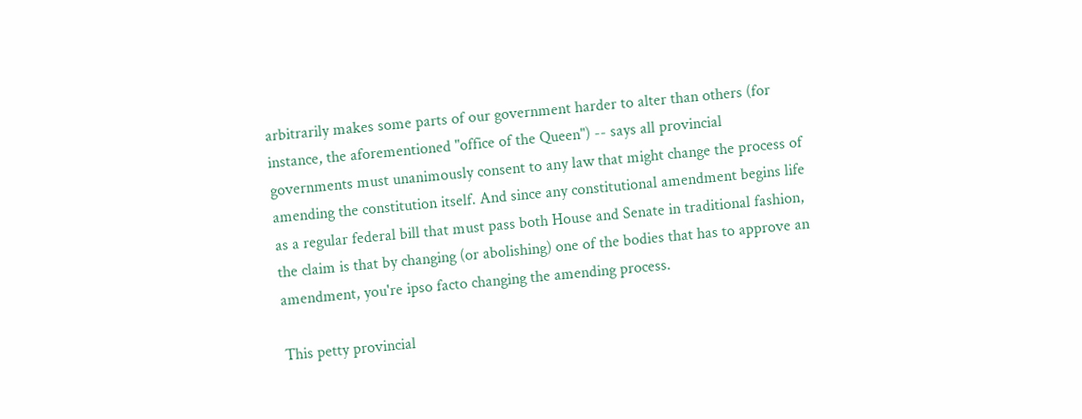arbitrarily makes some parts of our government harder to alter than others (for instance, the aforementioned "office of the Queen") -- says all provincial governments must unanimously consent to any law that might change the process of amending the constitution itself. And since any constitutional amendment begins life as a regular federal bill that must pass both House and Senate in traditional fashion, the claim is that by changing (or abolishing) one of the bodies that has to approve an amendment, you're ipso facto changing the amending process.

This petty provincial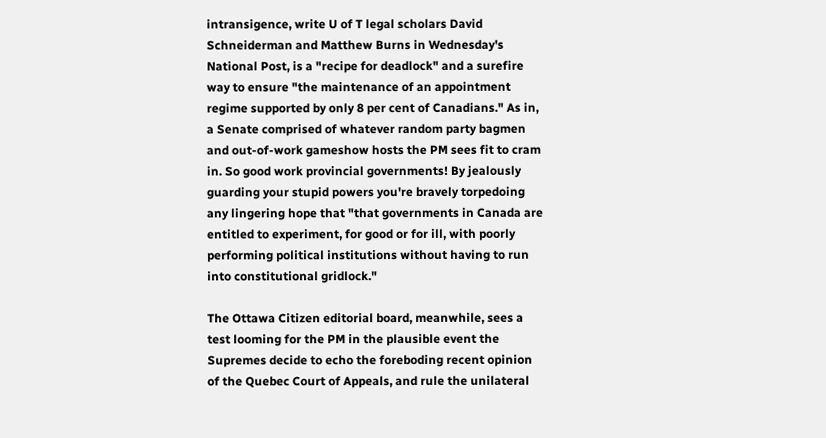intransigence, write U of T legal scholars David Schneiderman and Matthew Burns in Wednesday's National Post, is a "recipe for deadlock" and a surefire way to ensure "the maintenance of an appointment regime supported by only 8 per cent of Canadians." As in, a Senate comprised of whatever random party bagmen and out-of-work gameshow hosts the PM sees fit to cram in. So good work provincial governments! By jealously guarding your stupid powers you're bravely torpedoing any lingering hope that "that governments in Canada are entitled to experiment, for good or for ill, with poorly performing political institutions without having to run into constitutional gridlock."

The Ottawa Citizen editorial board, meanwhile, sees a test looming for the PM in the plausible event the Supremes decide to echo the foreboding recent opinion of the Quebec Court of Appeals, and rule the unilateral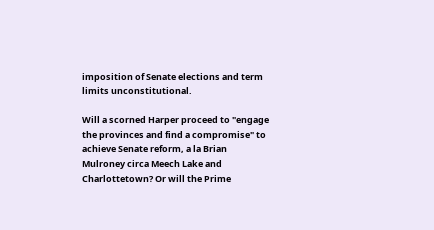imposition of Senate elections and term limits unconstitutional.

Will a scorned Harper proceed to "engage the provinces and find a compromise" to achieve Senate reform, a la Brian Mulroney circa Meech Lake and Charlottetown? Or will the Prime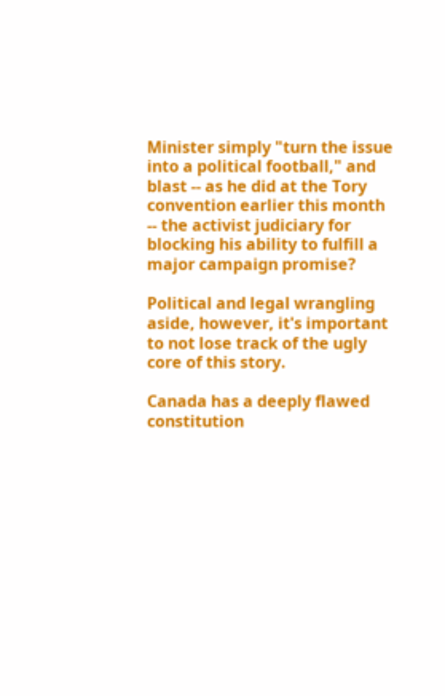Minister simply "turn the issue into a political football," and blast -- as he did at the Tory convention earlier this month -- the activist judiciary for blocking his ability to fulfill a major campaign promise?

Political and legal wrangling aside, however, it's important to not lose track of the ugly core of this story.

Canada has a deeply flawed constitution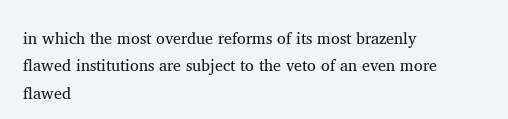in which the most overdue reforms of its most brazenly flawed institutions are subject to the veto of an even more flawed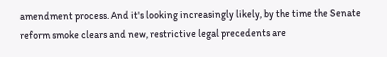amendment process. And it's looking increasingly likely, by the time the Senate reform smoke clears and new, restrictive legal precedents are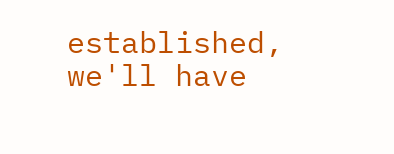established, we'll have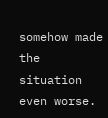somehow made the situation even worse.